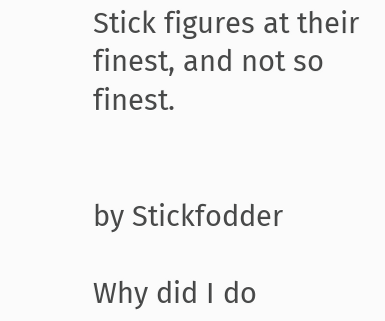Stick figures at their finest, and not so finest.


by Stickfodder

Why did I do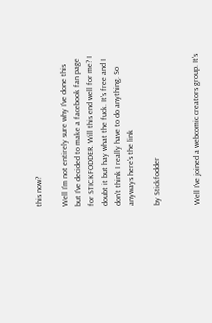this now?

Well I'm not entirely sure why I've done this but I've decided to make a facebook fan page for STICKFODDER. Will this end well for me? I doubt it but hay what the fuck. It's free and I don't think I really have to do anything. So anyways here's the link

by Stickfodder


Well I've joined a webcomic creators group. It's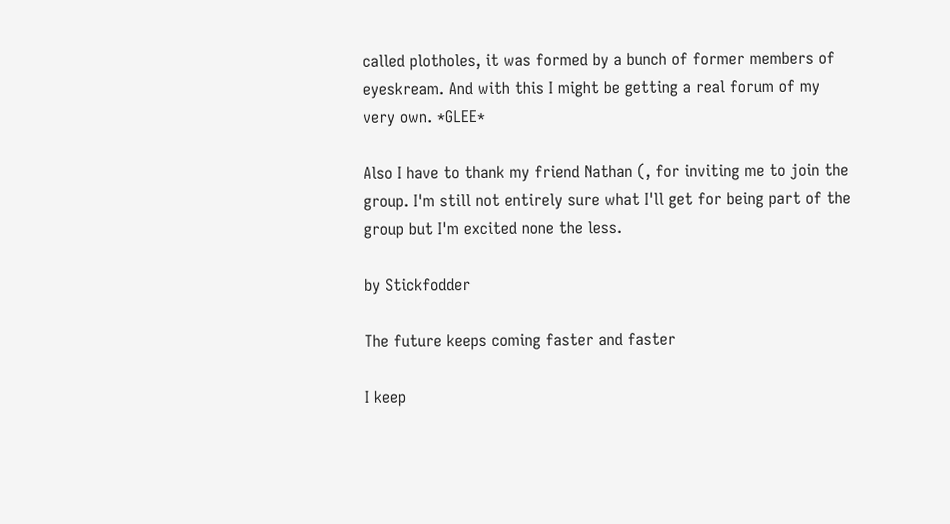called plotholes, it was formed by a bunch of former members of eyeskream. And with this I might be getting a real forum of my very own. *GLEE*

Also I have to thank my friend Nathan (, for inviting me to join the group. I'm still not entirely sure what I'll get for being part of the group but I'm excited none the less.

by Stickfodder

The future keeps coming faster and faster

I keep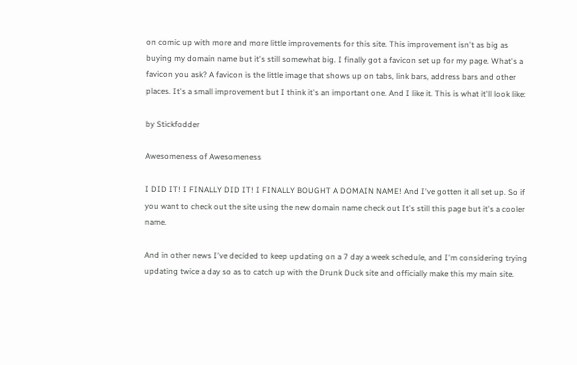on comic up with more and more little improvements for this site. This improvement isn't as big as buying my domain name but it's still somewhat big. I finally got a favicon set up for my page. What's a favicon you ask? A favicon is the little image that shows up on tabs, link bars, address bars and other places. It's a small improvement but I think it's an important one. And I like it. This is what it'll look like:

by Stickfodder

Awesomeness of Awesomeness

I DID IT! I FINALLY DID IT! I FINALLY BOUGHT A DOMAIN NAME! And I've gotten it all set up. So if you want to check out the site using the new domain name check out It's still this page but it's a cooler name.

And in other news I've decided to keep updating on a 7 day a week schedule, and I'm considering trying updating twice a day so as to catch up with the Drunk Duck site and officially make this my main site.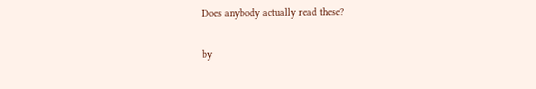Does anybody actually read these?

by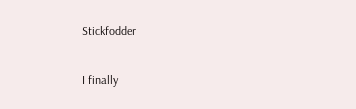Stickfodder


I finally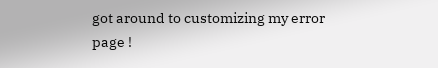got around to customizing my error page !